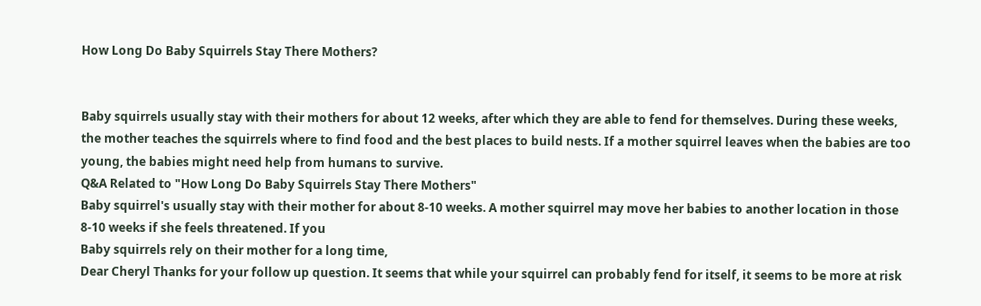How Long Do Baby Squirrels Stay There Mothers?


Baby squirrels usually stay with their mothers for about 12 weeks, after which they are able to fend for themselves. During these weeks, the mother teaches the squirrels where to find food and the best places to build nests. If a mother squirrel leaves when the babies are too young, the babies might need help from humans to survive.
Q&A Related to "How Long Do Baby Squirrels Stay There Mothers"
Baby squirrel's usually stay with their mother for about 8-10 weeks. A mother squirrel may move her babies to another location in those 8-10 weeks if she feels threatened. If you
Baby squirrels rely on their mother for a long time,
Dear Cheryl Thanks for your follow up question. It seems that while your squirrel can probably fend for itself, it seems to be more at risk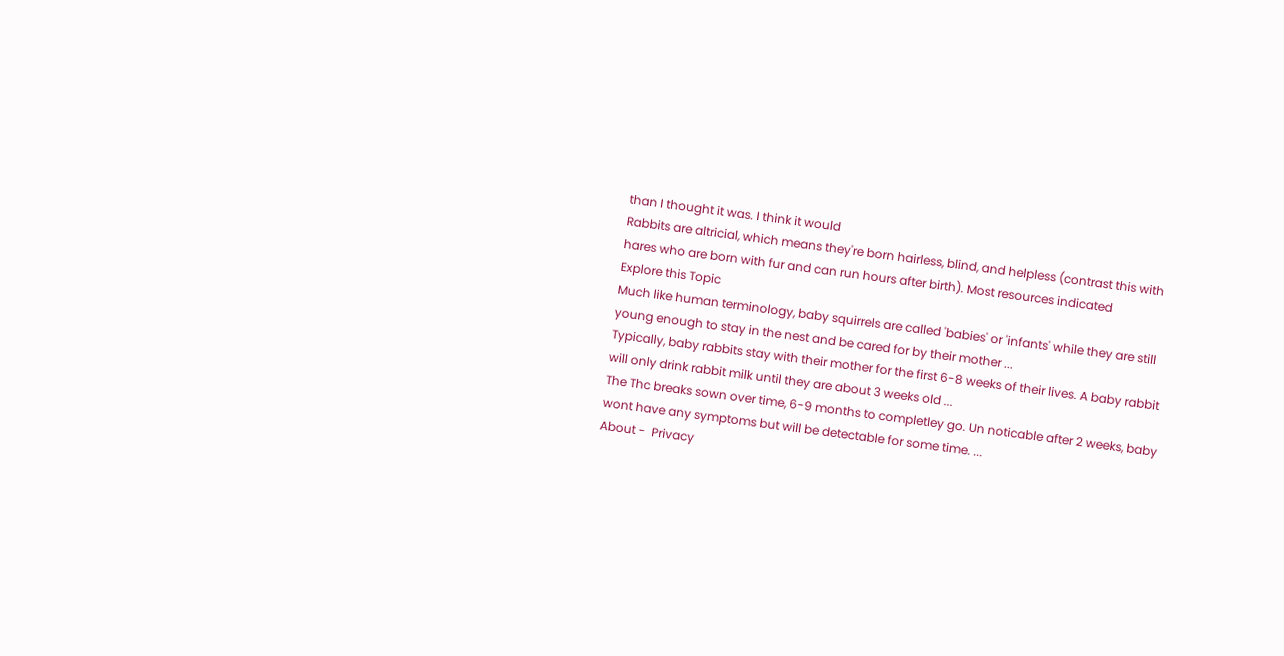than I thought it was. I think it would
Rabbits are altricial, which means they're born hairless, blind, and helpless (contrast this with hares who are born with fur and can run hours after birth). Most resources indicated
Explore this Topic
Much like human terminology, baby squirrels are called 'babies' or 'infants' while they are still young enough to stay in the nest and be cared for by their mother ...
Typically, baby rabbits stay with their mother for the first 6-8 weeks of their lives. A baby rabbit will only drink rabbit milk until they are about 3 weeks old ...
The Thc breaks sown over time, 6-9 months to completley go. Un noticable after 2 weeks, baby wont have any symptoms but will be detectable for some time. ...
About -  Privacy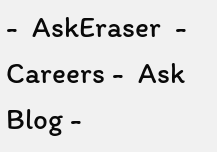-  AskEraser  -  Careers -  Ask Blog -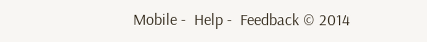Mobile -  Help -  Feedback © 2014